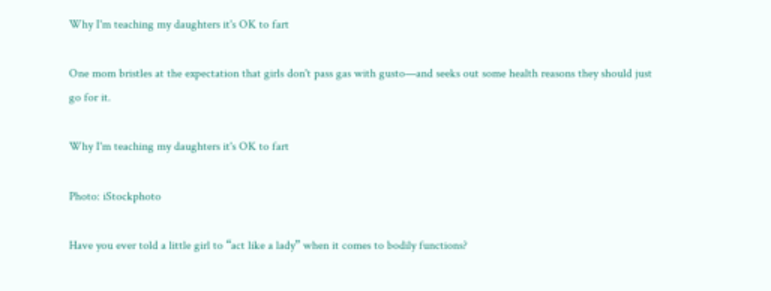Why I'm teaching my daughters it's OK to fart

One mom bristles at the expectation that girls don't pass gas with gusto—and seeks out some health reasons they should just go for it.

Why I'm teaching my daughters it's OK to fart

Photo: iStockphoto

Have you ever told a little girl to “act like a lady” when it comes to bodily functions?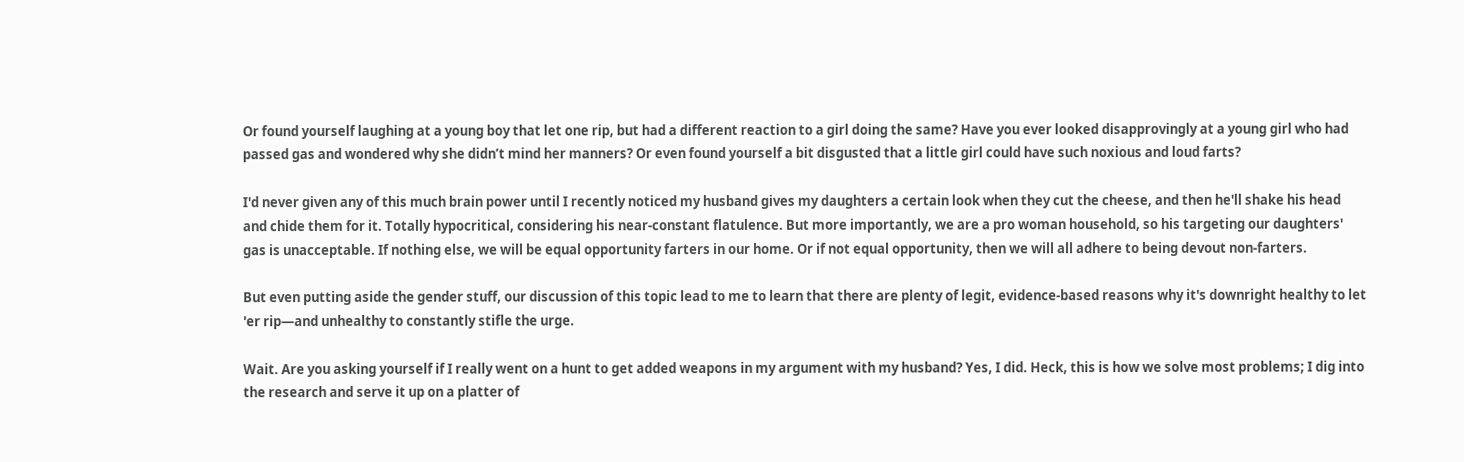Or found yourself laughing at a young boy that let one rip, but had a different reaction to a girl doing the same? Have you ever looked disapprovingly at a young girl who had passed gas and wondered why she didn’t mind her manners? Or even found yourself a bit disgusted that a little girl could have such noxious and loud farts?

I'd never given any of this much brain power until I recently noticed my husband gives my daughters a certain look when they cut the cheese, and then he'll shake his head and chide them for it. Totally hypocritical, considering his near-constant flatulence. But more importantly, we are a pro woman household, so his targeting our daughters' gas is unacceptable. If nothing else, we will be equal opportunity farters in our home. Or if not equal opportunity, then we will all adhere to being devout non-farters.

But even putting aside the gender stuff, our discussion of this topic lead to me to learn that there are plenty of legit, evidence-based reasons why it's downright healthy to let 'er rip—and unhealthy to constantly stifle the urge.

Wait. Are you asking yourself if I really went on a hunt to get added weapons in my argument with my husband? Yes, I did. Heck, this is how we solve most problems; I dig into the research and serve it up on a platter of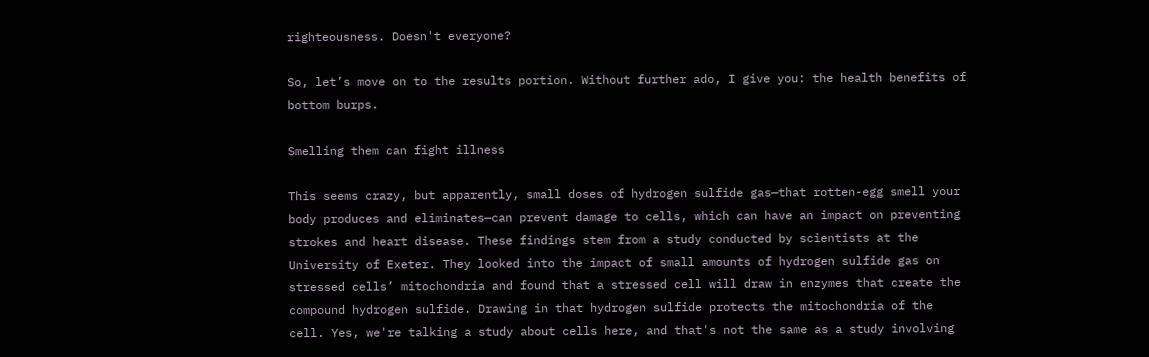righteousness. Doesn't everyone?

So, let’s move on to the results portion. Without further ado, I give you: the health benefits of bottom burps.

Smelling them can fight illness

This seems crazy, but apparently, small doses of hydrogen sulfide gas—that rotten-egg smell your body produces and eliminates—can prevent damage to cells, which can have an impact on preventing strokes and heart disease. These findings stem from a study conducted by scientists at the University of Exeter. They looked into the impact of small amounts of hydrogen sulfide gas on stressed cells’ mitochondria and found that a stressed cell will draw in enzymes that create the compound hydrogen sulfide. Drawing in that hydrogen sulfide protects the mitochondria of the cell. Yes, we're talking a study about cells here, and that's not the same as a study involving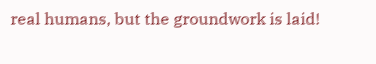real humans, but the groundwork is laid!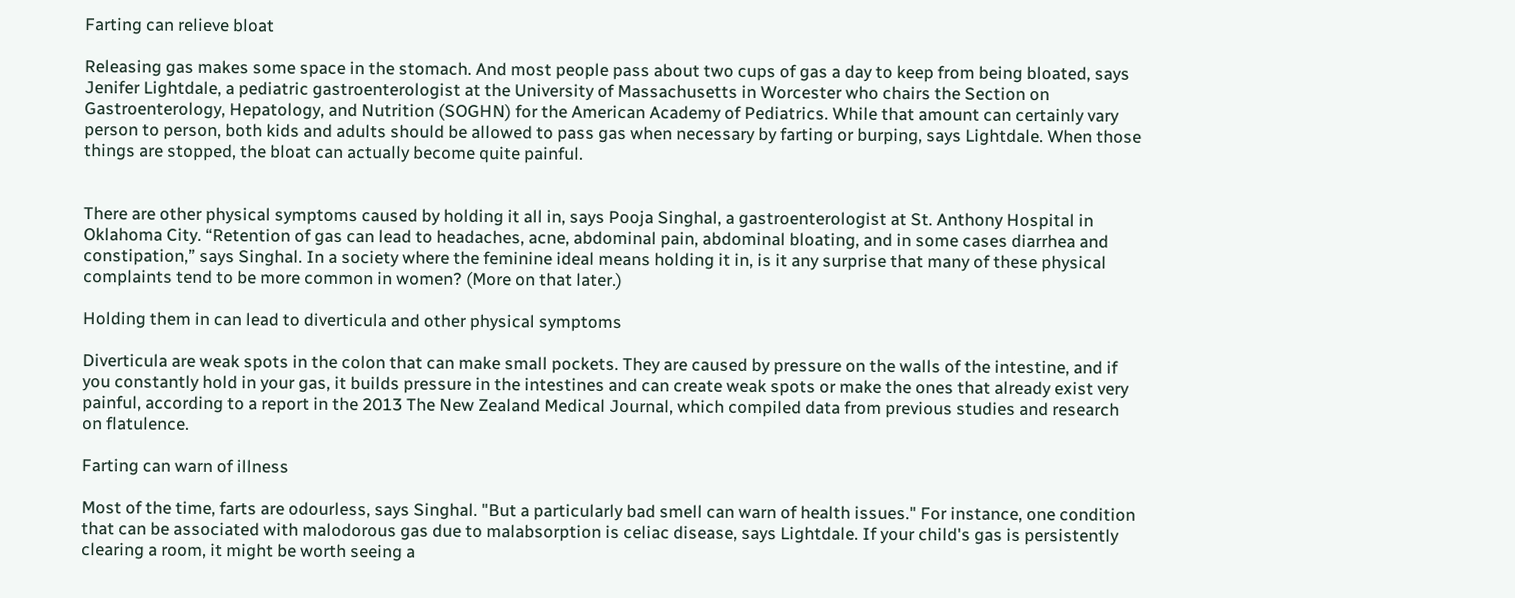Farting can relieve bloat

Releasing gas makes some space in the stomach. And most people pass about two cups of gas a day to keep from being bloated, says Jenifer Lightdale, a pediatric gastroenterologist at the University of Massachusetts in Worcester who chairs the Section on Gastroenterology, Hepatology, and Nutrition (SOGHN) for the American Academy of Pediatrics. While that amount can certainly vary person to person, both kids and adults should be allowed to pass gas when necessary by farting or burping, says Lightdale. When those things are stopped, the bloat can actually become quite painful.


There are other physical symptoms caused by holding it all in, says Pooja Singhal, a gastroenterologist at St. Anthony Hospital in Oklahoma City. “Retention of gas can lead to headaches, acne, abdominal pain, abdominal bloating, and in some cases diarrhea and constipation,” says Singhal. In a society where the feminine ideal means holding it in, is it any surprise that many of these physical complaints tend to be more common in women? (More on that later.)

Holding them in can lead to diverticula and other physical symptoms

Diverticula are weak spots in the colon that can make small pockets. They are caused by pressure on the walls of the intestine, and if you constantly hold in your gas, it builds pressure in the intestines and can create weak spots or make the ones that already exist very painful, according to a report in the 2013 The New Zealand Medical Journal, which compiled data from previous studies and research on flatulence.

Farting can warn of illness

Most of the time, farts are odourless, says Singhal. "But a particularly bad smell can warn of health issues." For instance, one condition that can be associated with malodorous gas due to malabsorption is celiac disease, says Lightdale. If your child's gas is persistently clearing a room, it might be worth seeing a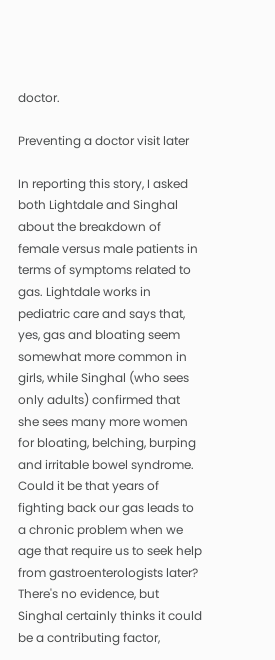doctor.

Preventing a doctor visit later

In reporting this story, I asked both Lightdale and Singhal about the breakdown of female versus male patients in terms of symptoms related to gas. Lightdale works in pediatric care and says that, yes, gas and bloating seem somewhat more common in girls, while Singhal (who sees only adults) confirmed that she sees many more women for bloating, belching, burping and irritable bowel syndrome. Could it be that years of fighting back our gas leads to a chronic problem when we age that require us to seek help from gastroenterologists later? There's no evidence, but Singhal certainly thinks it could be a contributing factor,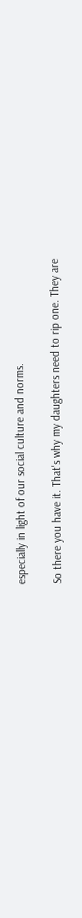especially in light of our social culture and norms.

So there you have it. That's why my daughters need to rip one. They are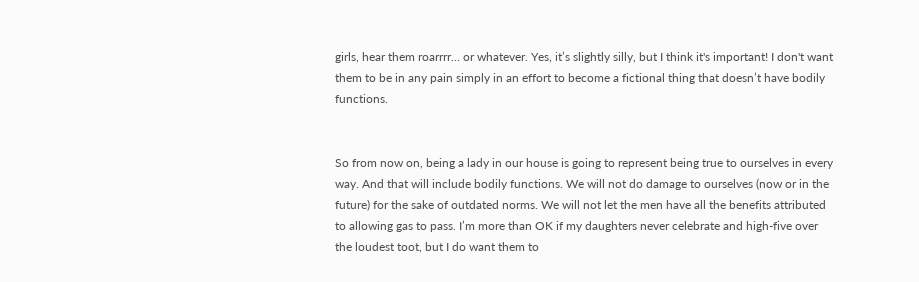girls, hear them roarrrr… or whatever. Yes, it’s slightly silly, but I think it's important! I don't want them to be in any pain simply in an effort to become a fictional thing that doesn’t have bodily functions.


So from now on, being a lady in our house is going to represent being true to ourselves in every way. And that will include bodily functions. We will not do damage to ourselves (now or in the future) for the sake of outdated norms. We will not let the men have all the benefits attributed to allowing gas to pass. I’m more than OK if my daughters never celebrate and high-five over the loudest toot, but I do want them to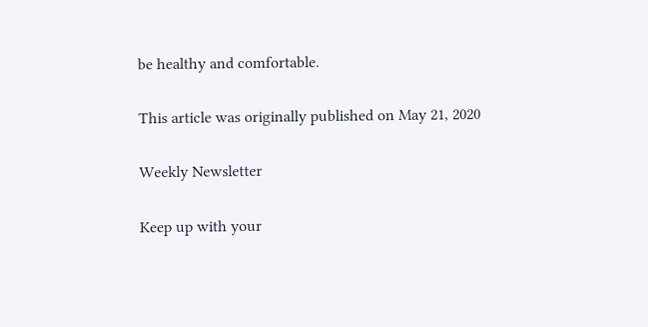be healthy and comfortable.

This article was originally published on May 21, 2020

Weekly Newsletter

Keep up with your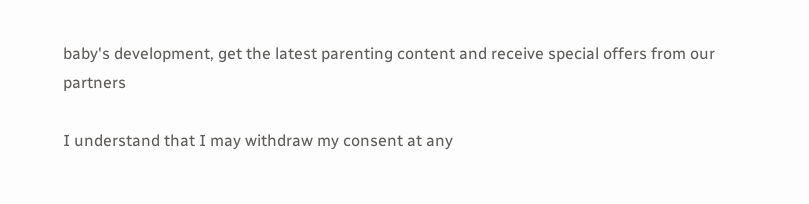baby's development, get the latest parenting content and receive special offers from our partners

I understand that I may withdraw my consent at any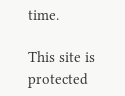time.

This site is protected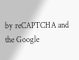by reCAPTCHA and the Google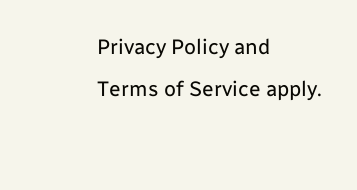Privacy Policy and Terms of Service apply.